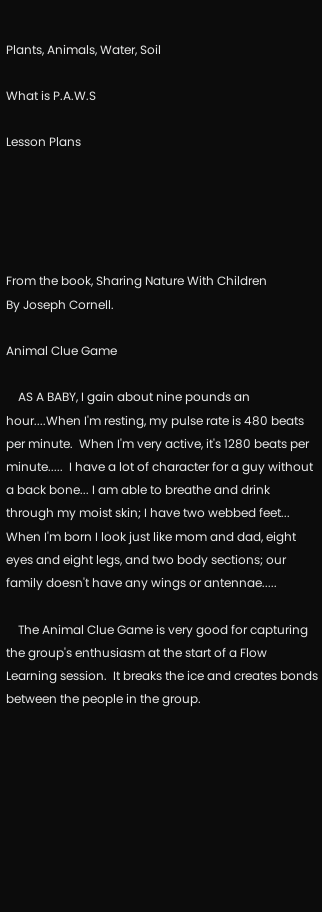Plants, Animals, Water, Soil

What is P.A.W.S

Lesson Plans





From the book, Sharing Nature With Children
By Joseph Cornell.

Animal Clue Game

    AS A BABY, I gain about nine pounds an hour....When I'm resting, my pulse rate is 480 beats per minute.  When I'm very active, it's 1280 beats per minute.....  I have a lot of character for a guy without a back bone... I am able to breathe and drink through my moist skin; I have two webbed feet... When I'm born I look just like mom and dad, eight eyes and eight legs, and two body sections; our family doesn't have any wings or antennae.....

    The Animal Clue Game is very good for capturing the group's enthusiasm at the start of a Flow Learning session.  It breaks the ice and creates bonds between the people in the group.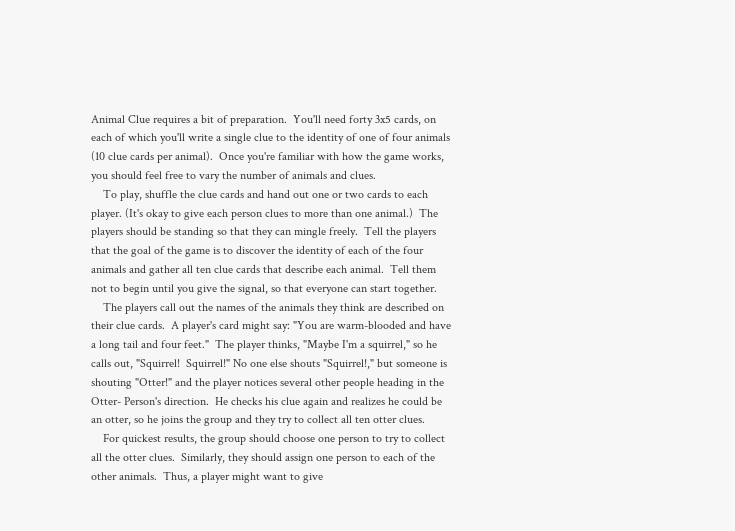Animal Clue requires a bit of preparation.  You'll need forty 3x5 cards, on each of which you'll write a single clue to the identity of one of four animals (10 clue cards per animal).  Once you're familiar with how the game works, you should feel free to vary the number of animals and clues.
    To play, shuffle the clue cards and hand out one or two cards to each player. (It's okay to give each person clues to more than one animal.)  The players should be standing so that they can mingle freely.  Tell the players that the goal of the game is to discover the identity of each of the four animals and gather all ten clue cards that describe each animal.  Tell them not to begin until you give the signal, so that everyone can start together.
    The players call out the names of the animals they think are described on their clue cards.  A player's card might say: "You are warm-blooded and have a long tail and four feet."  The player thinks, "Maybe I'm a squirrel," so he calls out, "Squirrel!  Squirrel!" No one else shouts "Squirrel!," but someone is shouting "Otter!" and the player notices several other people heading in the Otter- Person's direction.  He checks his clue again and realizes he could be an otter, so he joins the group and they try to collect all ten otter clues.
    For quickest results, the group should choose one person to try to collect all the otter clues.  Similarly, they should assign one person to each of the other animals.  Thus, a player might want to give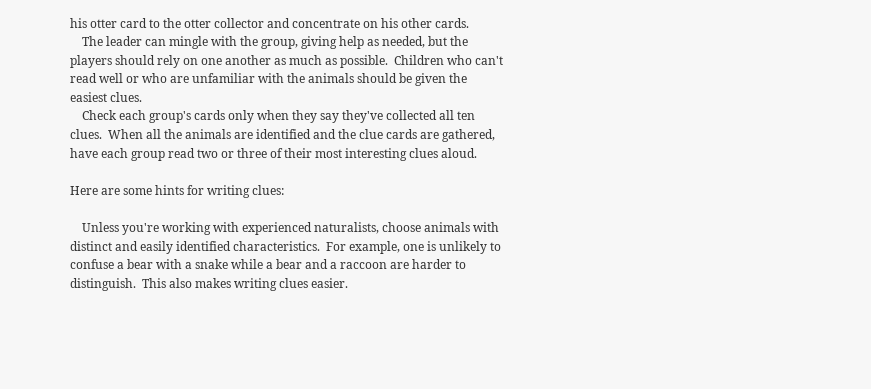his otter card to the otter collector and concentrate on his other cards.
    The leader can mingle with the group, giving help as needed, but the players should rely on one another as much as possible.  Children who can't read well or who are unfamiliar with the animals should be given the easiest clues.
    Check each group's cards only when they say they've collected all ten clues.  When all the animals are identified and the clue cards are gathered, have each group read two or three of their most interesting clues aloud.

Here are some hints for writing clues:

    Unless you're working with experienced naturalists, choose animals with distinct and easily identified characteristics.  For example, one is unlikely to confuse a bear with a snake while a bear and a raccoon are harder to distinguish.  This also makes writing clues easier.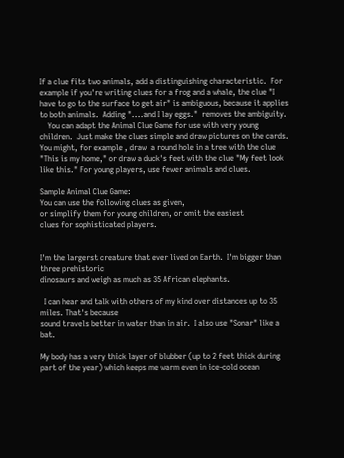If a clue fits two animals, add a distinguishing characteristic.  For example if you're writing clues for a frog and a whale, the clue "I have to go to the surface to get air" is ambiguous, because it applies to both animals.  Adding "....and I lay eggs."  removes the ambiguity.
    You can adapt the Animal Clue Game for use with very young children.  Just make the clues simple and draw pictures on the cards.  You might, for example , draw  a round hole in a tree with the clue "This is my home," or draw a duck's feet with the clue "My feet look like this." For young players, use fewer animals and clues.

Sample Animal Clue Game:
You can use the following clues as given,
or simplify them for young children, or omit the easiest
clues for sophisticated players.


I'm the largerst creature that ever lived on Earth.  I'm bigger than three prehistoric
dinosaurs and weigh as much as 35 African elephants.

  I can hear and talk with others of my kind over distances up to 35 miles. That's because
sound travels better in water than in air.  I also use "Sonar" like a bat.

My body has a very thick layer of blubber (up to 2 feet thick during part of the year) which keeps me warm even in ice-cold ocean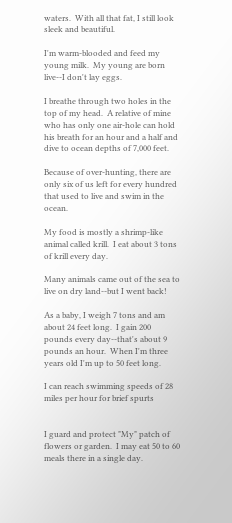waters.  With all that fat, I still look sleek and beautiful.

I'm warm-blooded and feed my young milk.  My young are born live--I don't lay eggs.

I breathe through two holes in the top of my head.  A relative of mine who has only one air-hole can hold his breath for an hour and a half and dive to ocean depths of 7,000 feet.

Because of over-hunting, there are only six of us left for every hundred that used to live and swim in the ocean.

My food is mostly a shrimp-like animal called krill.  I eat about 3 tons of krill every day.

Many animals came out of the sea to live on dry land--but I went back!

As a baby, I weigh 7 tons and am about 24 feet long.  I gain 200 pounds every day--that's about 9 pounds an hour.  When I'm three years old I'm up to 50 feet long.

I can reach swimming speeds of 28 miles per hour for brief spurts


I guard and protect "My" patch of flowers or garden.  I may eat 50 to 60 meals there in a single day.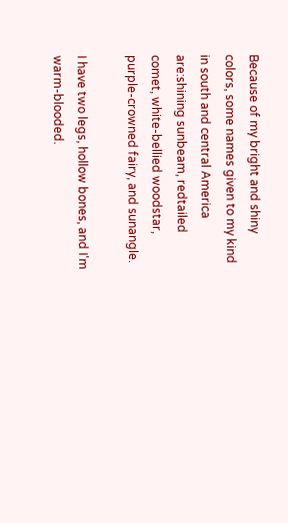Because of my bright and shiny colors, some names given to my kind in south and central America are:shining sunbeam, redtailed comet, white-bellied woodstar, purple-crowned fairy, and sunangle.

I have two legs, hollow bones, and I'm warm-blooded.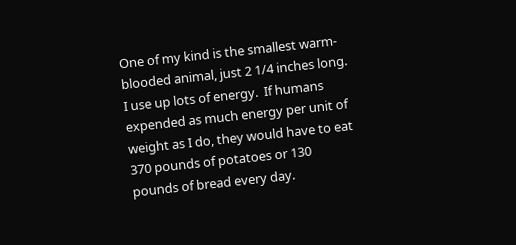One of my kind is the smallest warm-blooded animal, just 2 1/4 inches long.  I use up lots of energy.  If humans expended as much energy per unit of weight as I do, they would have to eat 370 pounds of potatoes or 130 pounds of bread every day.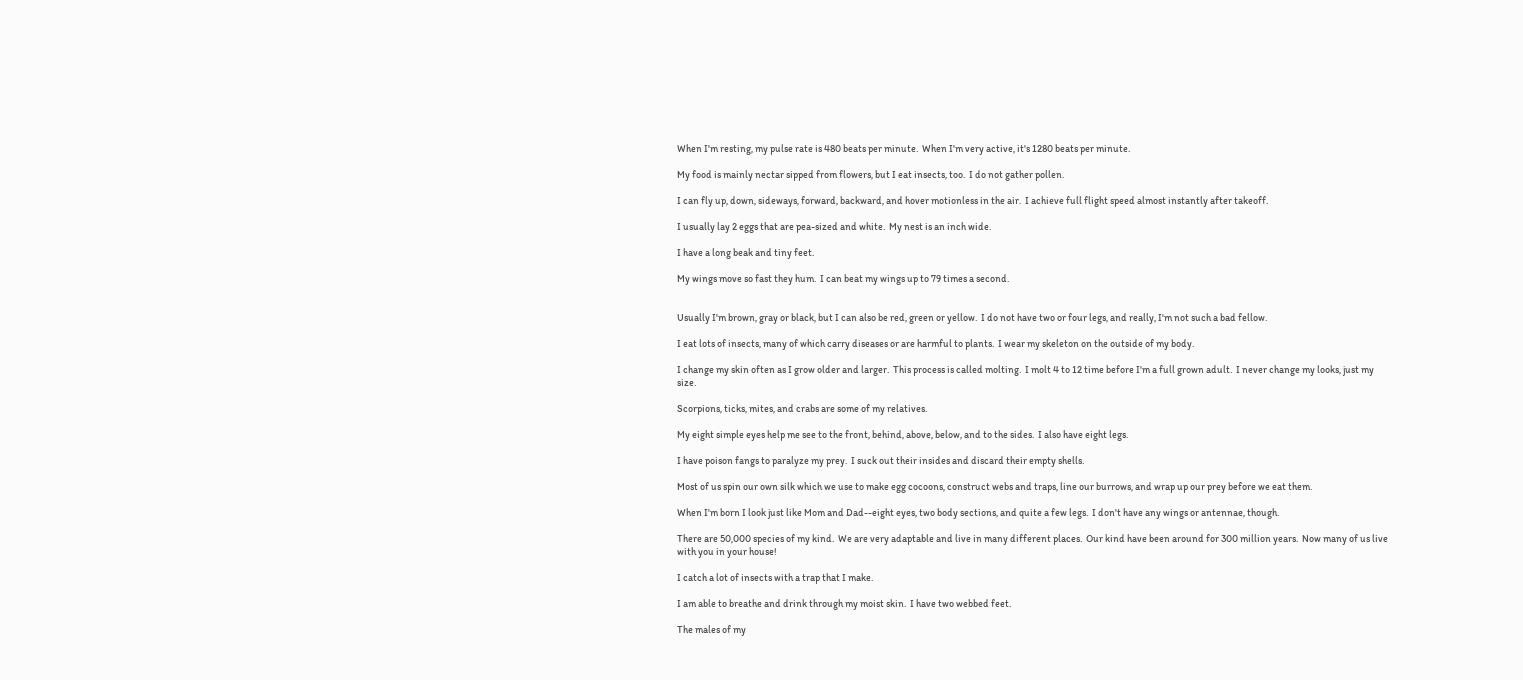When I'm resting, my pulse rate is 480 beats per minute.  When I'm very active, it's 1280 beats per minute.

My food is mainly nectar sipped from flowers, but I eat insects, too.  I do not gather pollen.

I can fly up, down, sideways, forward, backward, and hover motionless in the air.  I achieve full flight speed almost instantly after takeoff.

I usually lay 2 eggs that are pea-sized and white.  My nest is an inch wide.

I have a long beak and tiny feet.

My wings move so fast they hum.  I can beat my wings up to 79 times a second.


Usually I'm brown, gray or black, but I can also be red, green or yellow.  I do not have two or four legs, and really, I'm not such a bad fellow.

I eat lots of insects, many of which carry diseases or are harmful to plants.  I wear my skeleton on the outside of my body.

I change my skin often as I grow older and larger.  This process is called molting.  I molt 4 to 12 time before I'm a full grown adult.  I never change my looks, just my size.

Scorpions, ticks, mites, and crabs are some of my relatives.

My eight simple eyes help me see to the front, behind, above, below, and to the sides.  I also have eight legs.

I have poison fangs to paralyze my prey.  I suck out their insides and discard their empty shells.

Most of us spin our own silk which we use to make egg cocoons, construct webs and traps, line our burrows, and wrap up our prey before we eat them.

When I'm born I look just like Mom and Dad--eight eyes, two body sections, and quite a few legs.  I don't have any wings or antennae, though.

There are 50,000 species of my kind.  We are very adaptable and live in many different places.  Our kind have been around for 300 million years.  Now many of us live with you in your house!

I catch a lot of insects with a trap that I make.

I am able to breathe and drink through my moist skin.  I have two webbed feet.

The males of my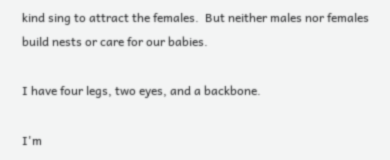kind sing to attract the females.  But neither males nor females build nests or care for our babies.

I have four legs, two eyes, and a backbone.

I'm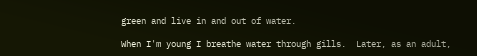green and live in and out of water.

When I'm young I breathe water through gills.  Later, as an adult,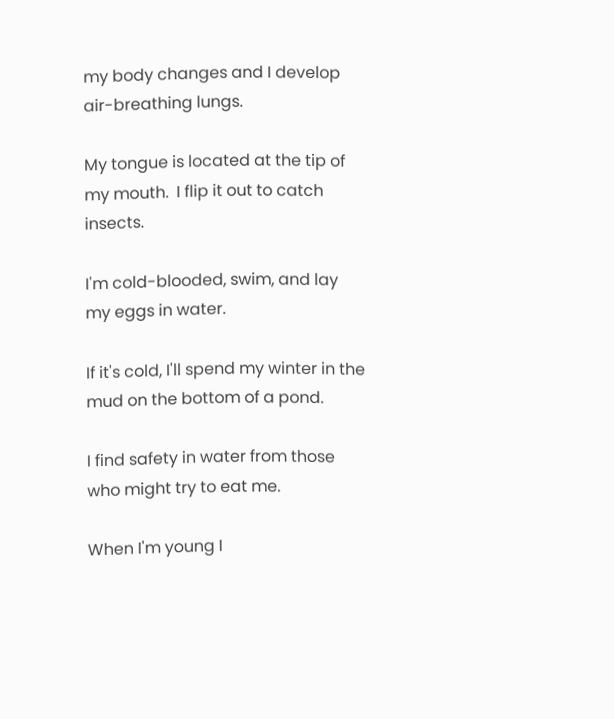my body changes and I develop air-breathing lungs.

My tongue is located at the tip of my mouth.  I flip it out to catch insects.

I'm cold-blooded, swim, and lay my eggs in water.

If it's cold, I'll spend my winter in the mud on the bottom of a pond.

I find safety in water from those who might try to eat me.

When I'm young I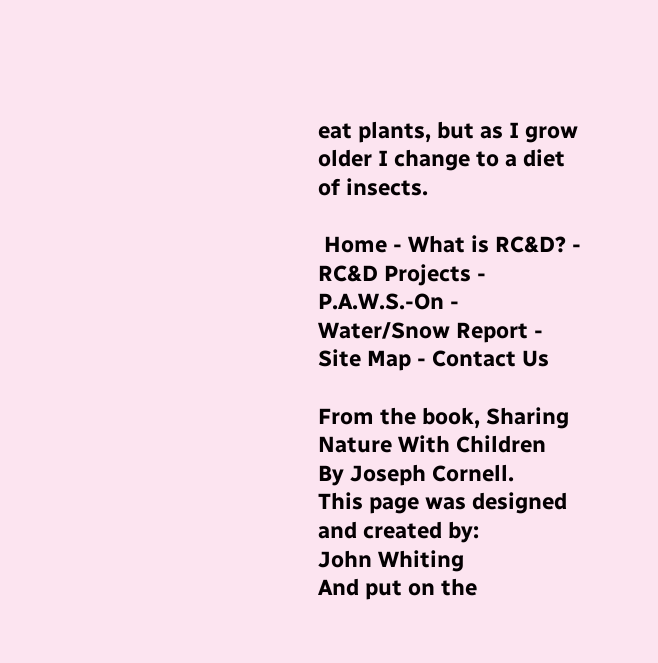eat plants, but as I grow older I change to a diet of insects.

 Home - What is RC&D? - RC&D Projects - P.A.W.S.-On - Water/Snow Report - Site Map - Contact Us

From the book, Sharing Nature With Children
By Joseph Cornell.
This page was designed and created by:
John Whiting
And put on the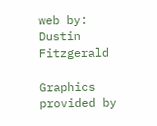web by:
Dustin Fitzgerald

Graphics provided by